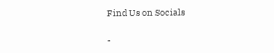Find Us on Socials

-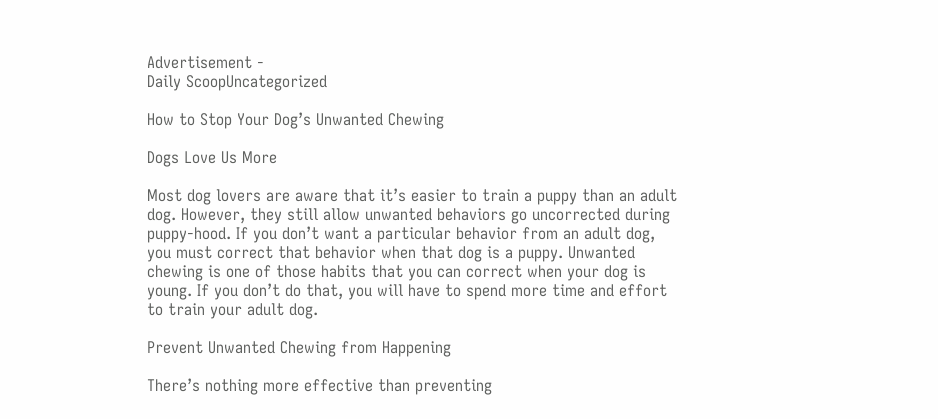Advertisement -
Daily ScoopUncategorized

How to Stop Your Dog’s Unwanted Chewing

Dogs Love Us More

Most dog lovers are aware that it’s easier to train a puppy than an adult dog. However, they still allow unwanted behaviors go uncorrected during puppy-hood. If you don’t want a particular behavior from an adult dog, you must correct that behavior when that dog is a puppy. Unwanted chewing is one of those habits that you can correct when your dog is young. If you don’t do that, you will have to spend more time and effort to train your adult dog.

Prevent Unwanted Chewing from Happening

There’s nothing more effective than preventing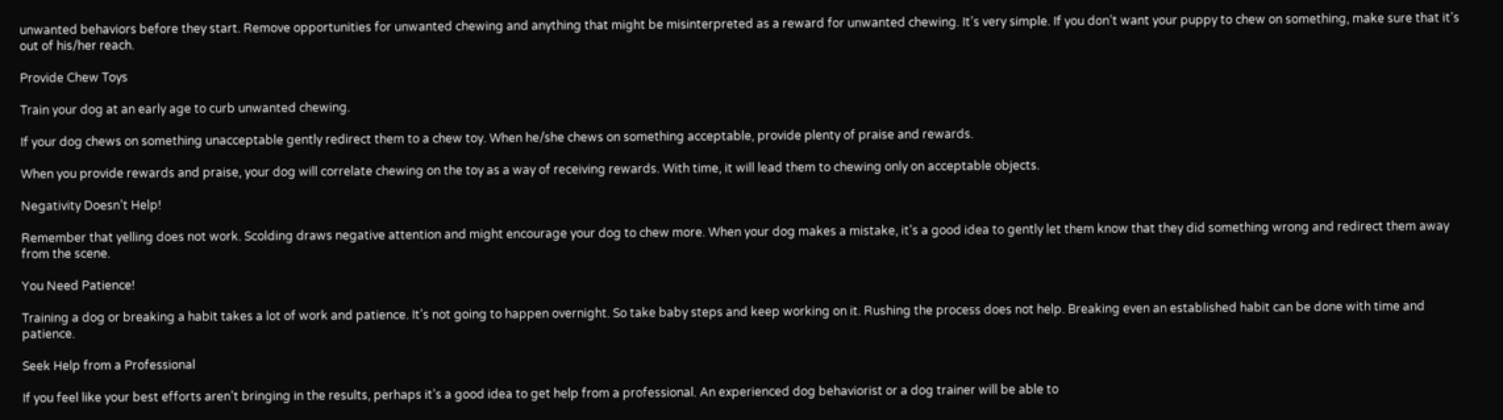unwanted behaviors before they start. Remove opportunities for unwanted chewing and anything that might be misinterpreted as a reward for unwanted chewing. It’s very simple. If you don’t want your puppy to chew on something, make sure that it’s out of his/her reach.

Provide Chew Toys

Train your dog at an early age to curb unwanted chewing.

If your dog chews on something unacceptable gently redirect them to a chew toy. When he/she chews on something acceptable, provide plenty of praise and rewards.

When you provide rewards and praise, your dog will correlate chewing on the toy as a way of receiving rewards. With time, it will lead them to chewing only on acceptable objects.

Negativity Doesn’t Help!

Remember that yelling does not work. Scolding draws negative attention and might encourage your dog to chew more. When your dog makes a mistake, it’s a good idea to gently let them know that they did something wrong and redirect them away from the scene.

You Need Patience!

Training a dog or breaking a habit takes a lot of work and patience. It’s not going to happen overnight. So take baby steps and keep working on it. Rushing the process does not help. Breaking even an established habit can be done with time and patience.

Seek Help from a Professional

If you feel like your best efforts aren’t bringing in the results, perhaps it’s a good idea to get help from a professional. An experienced dog behaviorist or a dog trainer will be able to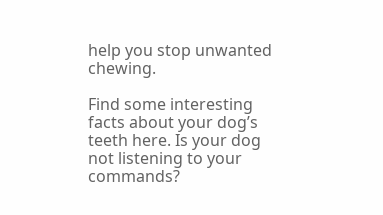help you stop unwanted chewing.

Find some interesting facts about your dog’s teeth here. Is your dog not listening to your commands?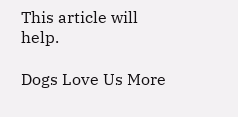This article will help.

Dogs Love Us More